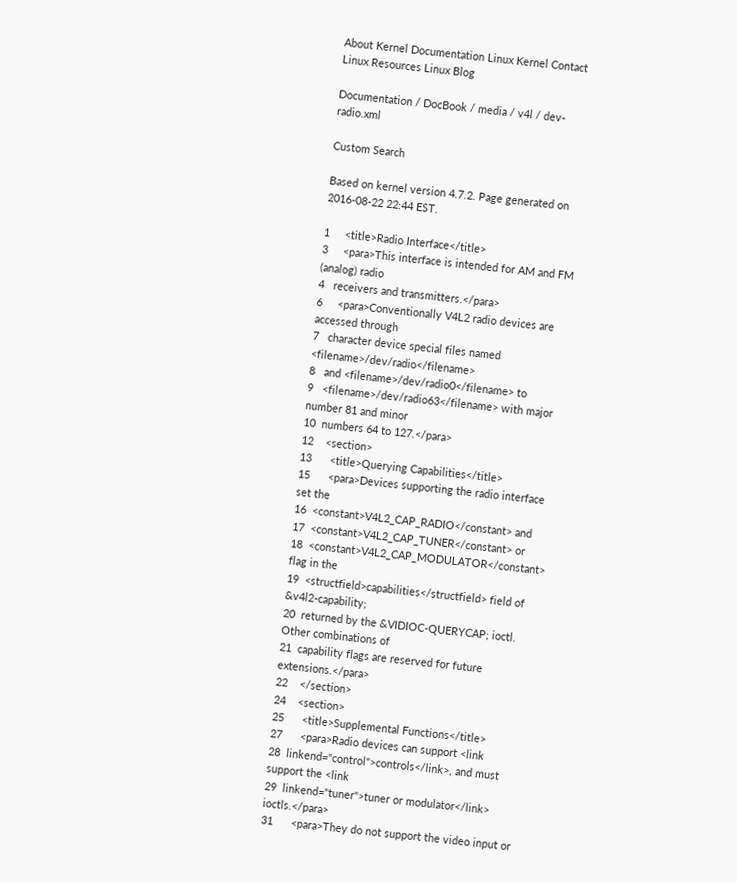About Kernel Documentation Linux Kernel Contact Linux Resources Linux Blog

Documentation / DocBook / media / v4l / dev-radio.xml

Custom Search

Based on kernel version 4.7.2. Page generated on 2016-08-22 22:44 EST.

1     <title>Radio Interface</title>
3     <para>This interface is intended for AM and FM (analog) radio
4   receivers and transmitters.</para>
6     <para>Conventionally V4L2 radio devices are accessed through
7   character device special files named <filename>/dev/radio</filename>
8   and <filename>/dev/radio0</filename> to
9   <filename>/dev/radio63</filename> with major number 81 and minor
10  numbers 64 to 127.</para>
12    <section>
13      <title>Querying Capabilities</title>
15      <para>Devices supporting the radio interface set the
16  <constant>V4L2_CAP_RADIO</constant> and
17  <constant>V4L2_CAP_TUNER</constant> or
18  <constant>V4L2_CAP_MODULATOR</constant> flag in the
19  <structfield>capabilities</structfield> field of &v4l2-capability;
20  returned by the &VIDIOC-QUERYCAP; ioctl. Other combinations of
21  capability flags are reserved for future extensions.</para>
22    </section>
24    <section>
25      <title>Supplemental Functions</title>
27      <para>Radio devices can support <link
28  linkend="control">controls</link>, and must support the <link
29  linkend="tuner">tuner or modulator</link> ioctls.</para>
31      <para>They do not support the video input or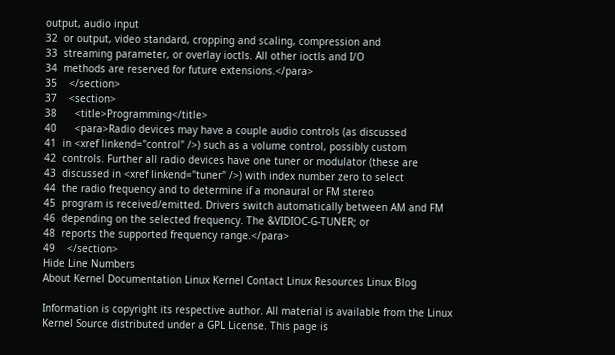output, audio input
32  or output, video standard, cropping and scaling, compression and
33  streaming parameter, or overlay ioctls. All other ioctls and I/O
34  methods are reserved for future extensions.</para>
35    </section>
37    <section>
38      <title>Programming</title>
40      <para>Radio devices may have a couple audio controls (as discussed
41  in <xref linkend="control" />) such as a volume control, possibly custom
42  controls. Further all radio devices have one tuner or modulator (these are
43  discussed in <xref linkend="tuner" />) with index number zero to select
44  the radio frequency and to determine if a monaural or FM stereo
45  program is received/emitted. Drivers switch automatically between AM and FM
46  depending on the selected frequency. The &VIDIOC-G-TUNER; or
48  reports the supported frequency range.</para>
49    </section>
Hide Line Numbers
About Kernel Documentation Linux Kernel Contact Linux Resources Linux Blog

Information is copyright its respective author. All material is available from the Linux Kernel Source distributed under a GPL License. This page is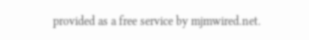provided as a free service by mjmwired.net.